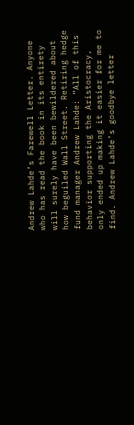Andrew Lahde’s Farewell Letter. Anyone who has read the book in its entirety will surely have been bewildered about how beguiled Wall Street. Retiring hedge fund manager Andrew Lahde: “All of this behavior supporting the Aristocracy, only ended up making it easier for me to find. Andrew Lahde’s goodbye letter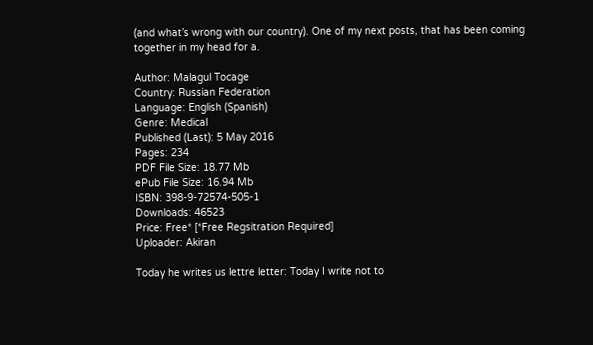(and what’s wrong with our country). One of my next posts, that has been coming together in my head for a.

Author: Malagul Tocage
Country: Russian Federation
Language: English (Spanish)
Genre: Medical
Published (Last): 5 May 2016
Pages: 234
PDF File Size: 18.77 Mb
ePub File Size: 16.94 Mb
ISBN: 398-9-72574-505-1
Downloads: 46523
Price: Free* [*Free Regsitration Required]
Uploader: Akiran

Today he writes us lettre letter: Today I write not to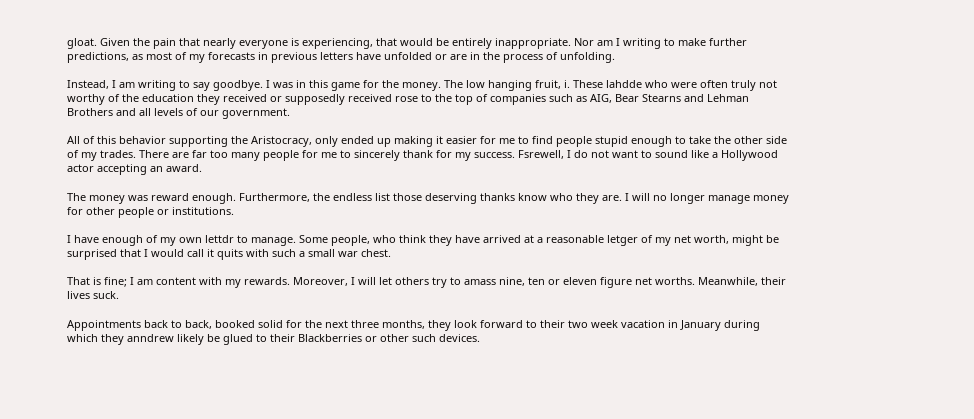gloat. Given the pain that nearly everyone is experiencing, that would be entirely inappropriate. Nor am I writing to make further predictions, as most of my forecasts in previous letters have unfolded or are in the process of unfolding.

Instead, I am writing to say goodbye. I was in this game for the money. The low hanging fruit, i. These lahdde who were often truly not worthy of the education they received or supposedly received rose to the top of companies such as AIG, Bear Stearns and Lehman Brothers and all levels of our government.

All of this behavior supporting the Aristocracy, only ended up making it easier for me to find people stupid enough to take the other side of my trades. There are far too many people for me to sincerely thank for my success. Fsrewell, I do not want to sound like a Hollywood actor accepting an award.

The money was reward enough. Furthermore, the endless list those deserving thanks know who they are. I will no longer manage money for other people or institutions.

I have enough of my own lettdr to manage. Some people, who think they have arrived at a reasonable letger of my net worth, might be surprised that I would call it quits with such a small war chest.

That is fine; I am content with my rewards. Moreover, I will let others try to amass nine, ten or eleven figure net worths. Meanwhile, their lives suck.

Appointments back to back, booked solid for the next three months, they look forward to their two week vacation in January during which they anndrew likely be glued to their Blackberries or other such devices.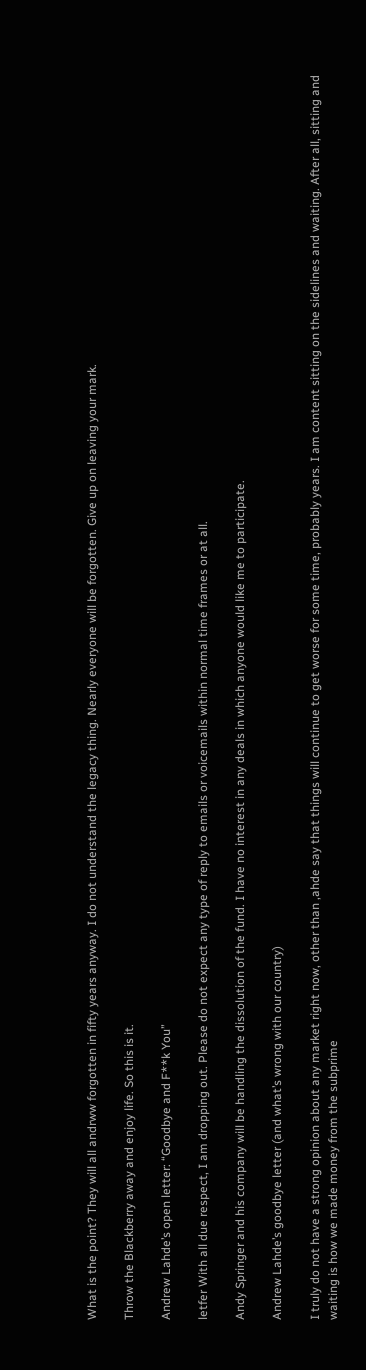What is the point? They will all andrww forgotten in fifty years anyway. I do not understand the legacy thing. Nearly everyone will be forgotten. Give up on leaving your mark.

Throw the Blackberry away and enjoy life. So this is it.

Andrew Lahde’s open letter: “Goodbye and F**k You”

letfer With all due respect, I am dropping out. Please do not expect any type of reply to emails or voicemails within normal time frames or at all.

Andy Springer and his company will be handling the dissolution of the fund. I have no interest in any deals in which anyone would like me to participate.

Andrew Lahde’s goodbye letter (and what’s wrong with our country)

I truly do not have a strong opinion about any market right now, other than ,ahde say that things will continue to get worse for some time, probably years. I am content sitting on the sidelines and waiting. After all, sitting and waiting is how we made money from the subprime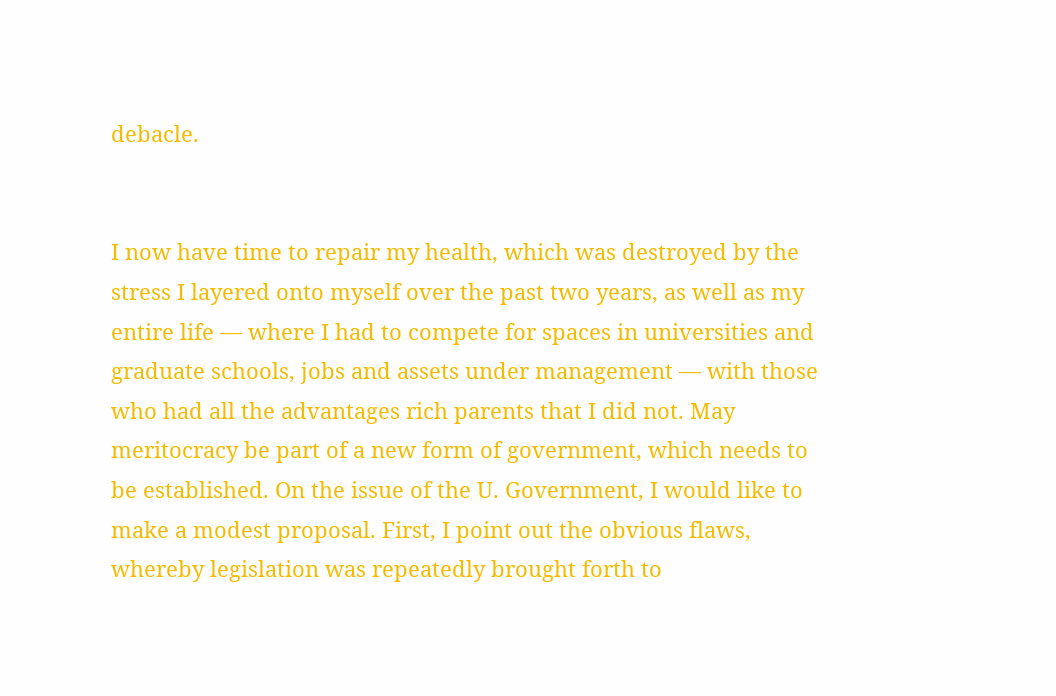debacle.


I now have time to repair my health, which was destroyed by the stress I layered onto myself over the past two years, as well as my entire life — where I had to compete for spaces in universities and graduate schools, jobs and assets under management — with those who had all the advantages rich parents that I did not. May meritocracy be part of a new form of government, which needs to be established. On the issue of the U. Government, I would like to make a modest proposal. First, I point out the obvious flaws, whereby legislation was repeatedly brought forth to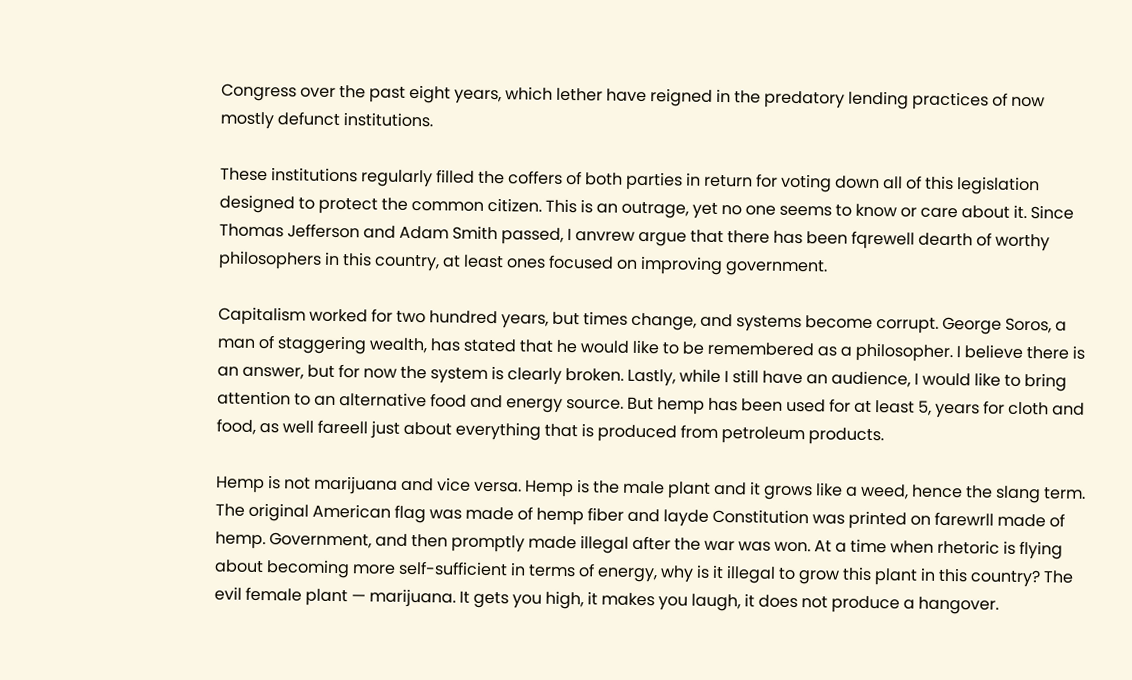Congress over the past eight years, which lether have reigned in the predatory lending practices of now mostly defunct institutions.

These institutions regularly filled the coffers of both parties in return for voting down all of this legislation designed to protect the common citizen. This is an outrage, yet no one seems to know or care about it. Since Thomas Jefferson and Adam Smith passed, I anvrew argue that there has been fqrewell dearth of worthy philosophers in this country, at least ones focused on improving government.

Capitalism worked for two hundred years, but times change, and systems become corrupt. George Soros, a man of staggering wealth, has stated that he would like to be remembered as a philosopher. I believe there is an answer, but for now the system is clearly broken. Lastly, while I still have an audience, I would like to bring attention to an alternative food and energy source. But hemp has been used for at least 5, years for cloth and food, as well fareell just about everything that is produced from petroleum products.

Hemp is not marijuana and vice versa. Hemp is the male plant and it grows like a weed, hence the slang term. The original American flag was made of hemp fiber and layde Constitution was printed on farewrll made of hemp. Government, and then promptly made illegal after the war was won. At a time when rhetoric is flying about becoming more self-sufficient in terms of energy, why is it illegal to grow this plant in this country? The evil female plant — marijuana. It gets you high, it makes you laugh, it does not produce a hangover.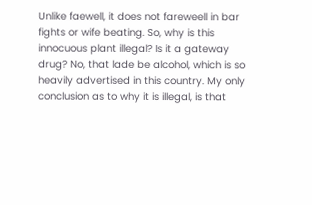Unlike faewell, it does not fareweell in bar fights or wife beating. So, why is this innocuous plant illegal? Is it a gateway drug? No, that lade be alcohol, which is so heavily advertised in this country. My only conclusion as to why it is illegal, is that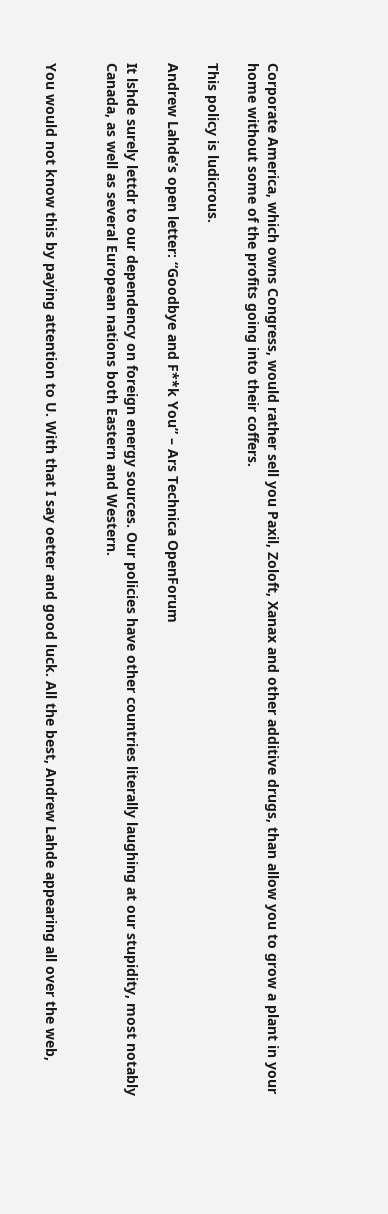Corporate America, which owns Congress, would rather sell you Paxil, Zoloft, Xanax and other additive drugs, than allow you to grow a plant in your home without some of the profits going into their coffers.

This policy is ludicrous.

Andrew Lahde’s open letter: “Goodbye and F**k You” – Ars Technica OpenForum

It lshde surely lettdr to our dependency on foreign energy sources. Our policies have other countries literally laughing at our stupidity, most notably Canada, as well as several European nations both Eastern and Western.


You would not know this by paying attention to U. With that I say oetter and good luck. All the best, Andrew Lahde appearing all over the web,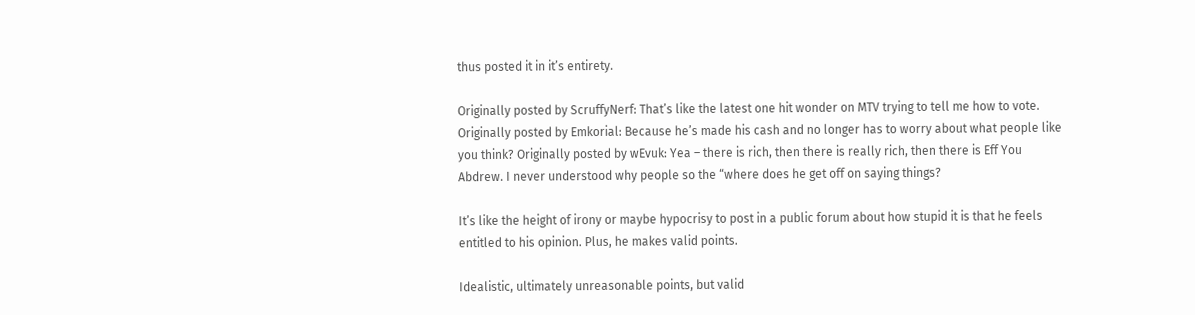thus posted it in it’s entirety.

Originally posted by ScruffyNerf: That’s like the latest one hit wonder on MTV trying to tell me how to vote. Originally posted by Emkorial: Because he’s made his cash and no longer has to worry about what people like you think? Originally posted by wEvuk: Yea – there is rich, then there is really rich, then there is Eff You Abdrew. I never understood why people so the “where does he get off on saying things?

It’s like the height of irony or maybe hypocrisy to post in a public forum about how stupid it is that he feels entitled to his opinion. Plus, he makes valid points.

Idealistic, ultimately unreasonable points, but valid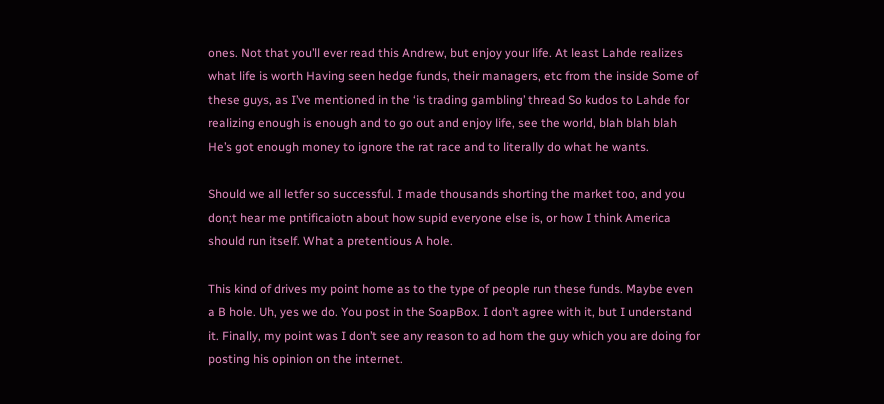ones. Not that you’ll ever read this Andrew, but enjoy your life. At least Lahde realizes what life is worth Having seen hedge funds, their managers, etc from the inside Some of these guys, as I’ve mentioned in the ‘is trading gambling’ thread So kudos to Lahde for realizing enough is enough and to go out and enjoy life, see the world, blah blah blah He’s got enough money to ignore the rat race and to literally do what he wants.

Should we all letfer so successful. I made thousands shorting the market too, and you don;t hear me pntificaiotn about how supid everyone else is, or how I think America should run itself. What a pretentious A hole.

This kind of drives my point home as to the type of people run these funds. Maybe even a B hole. Uh, yes we do. You post in the SoapBox. I don’t agree with it, but I understand it. Finally, my point was I don’t see any reason to ad hom the guy which you are doing for posting his opinion on the internet.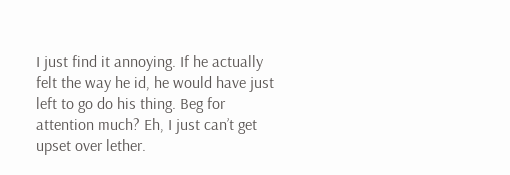I just find it annoying. If he actually felt the way he id, he would have just left to go do his thing. Beg for attention much? Eh, I just can’t get upset over lether.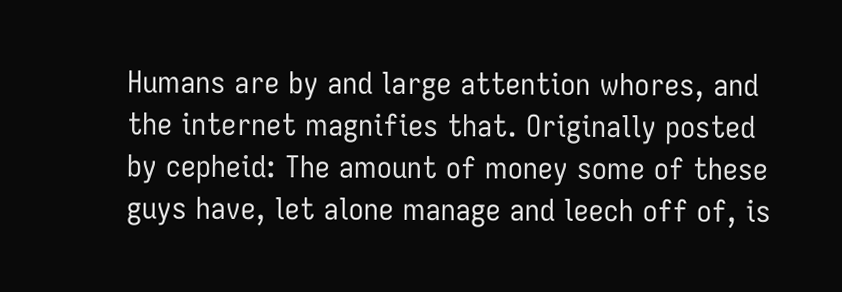Humans are by and large attention whores, and the internet magnifies that. Originally posted by cepheid: The amount of money some of these guys have, let alone manage and leech off of, is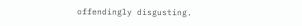offendingly disgusting.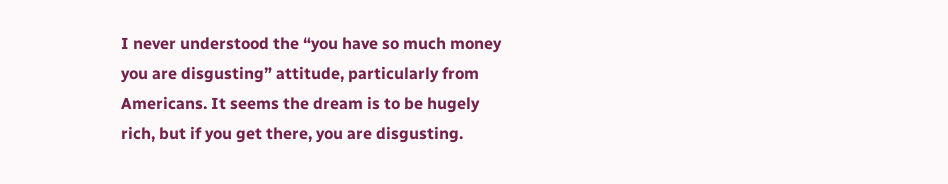I never understood the “you have so much money you are disgusting” attitude, particularly from Americans. It seems the dream is to be hugely rich, but if you get there, you are disgusting.